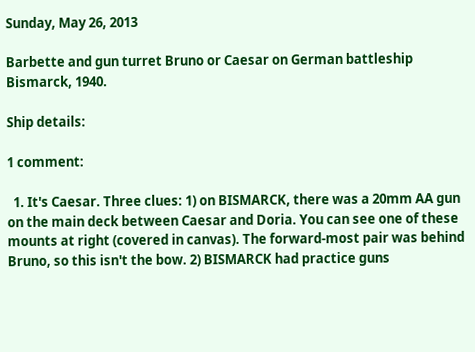Sunday, May 26, 2013

Barbette and gun turret Bruno or Caesar on German battleship Bismarck, 1940.

Ship details:

1 comment:

  1. It's Caesar. Three clues: 1) on BISMARCK, there was a 20mm AA gun on the main deck between Caesar and Doria. You can see one of these mounts at right (covered in canvas). The forward-most pair was behind Bruno, so this isn't the bow. 2) BISMARCK had practice guns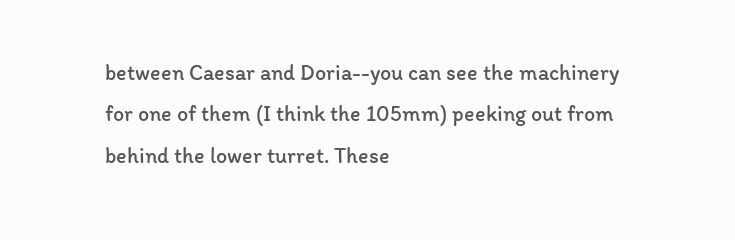between Caesar and Doria--you can see the machinery for one of them (I think the 105mm) peeking out from behind the lower turret. These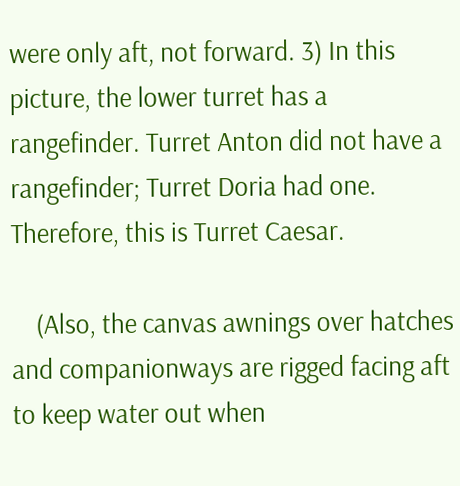were only aft, not forward. 3) In this picture, the lower turret has a rangefinder. Turret Anton did not have a rangefinder; Turret Doria had one. Therefore, this is Turret Caesar.

    (Also, the canvas awnings over hatches and companionways are rigged facing aft to keep water out when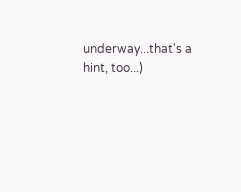underway...that's a hint, too...)